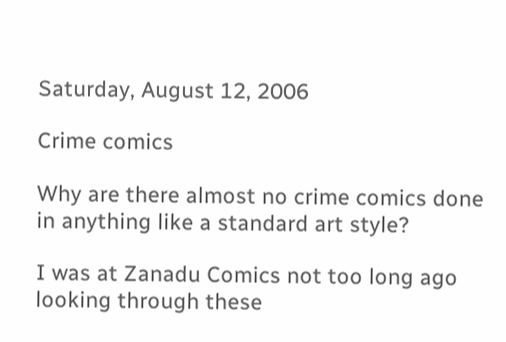Saturday, August 12, 2006

Crime comics

Why are there almost no crime comics done in anything like a standard art style?

I was at Zanadu Comics not too long ago looking through these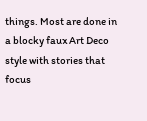things. Most are done in a blocky faux Art Deco style with stories that focus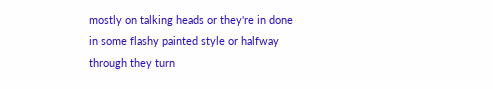mostly on talking heads or they're in done in some flashy painted style or halfway through they turn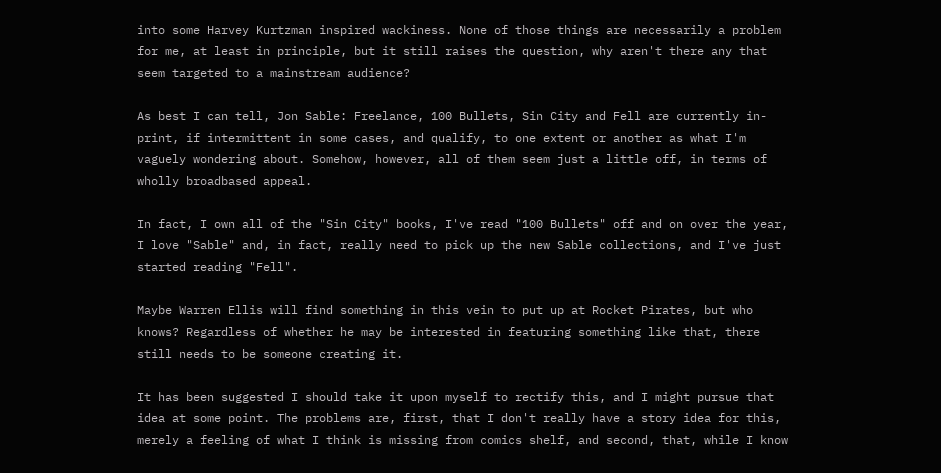into some Harvey Kurtzman inspired wackiness. None of those things are necessarily a problem for me, at least in principle, but it still raises the question, why aren't there any that seem targeted to a mainstream audience?

As best I can tell, Jon Sable: Freelance, 100 Bullets, Sin City and Fell are currently in-print, if intermittent in some cases, and qualify, to one extent or another as what I'm vaguely wondering about. Somehow, however, all of them seem just a little off, in terms of wholly broadbased appeal.

In fact, I own all of the "Sin City" books, I've read "100 Bullets" off and on over the year, I love "Sable" and, in fact, really need to pick up the new Sable collections, and I've just started reading "Fell".

Maybe Warren Ellis will find something in this vein to put up at Rocket Pirates, but who knows? Regardless of whether he may be interested in featuring something like that, there still needs to be someone creating it.

It has been suggested I should take it upon myself to rectify this, and I might pursue that idea at some point. The problems are, first, that I don't really have a story idea for this, merely a feeling of what I think is missing from comics shelf, and second, that, while I know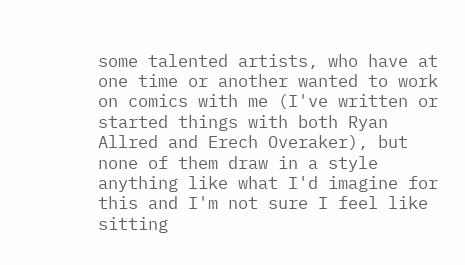some talented artists, who have at one time or another wanted to work on comics with me (I've written or started things with both Ryan Allred and Erech Overaker), but none of them draw in a style anything like what I'd imagine for this and I'm not sure I feel like sitting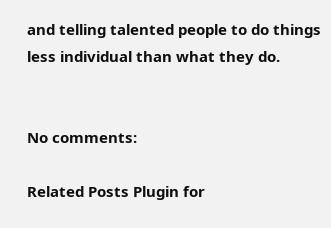and telling talented people to do things less individual than what they do.


No comments:

Related Posts Plugin for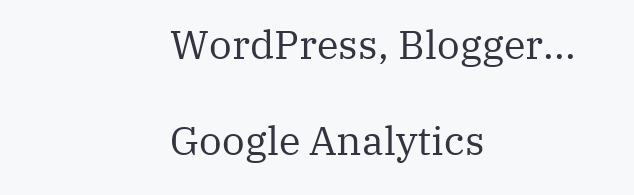WordPress, Blogger...

Google Analytics